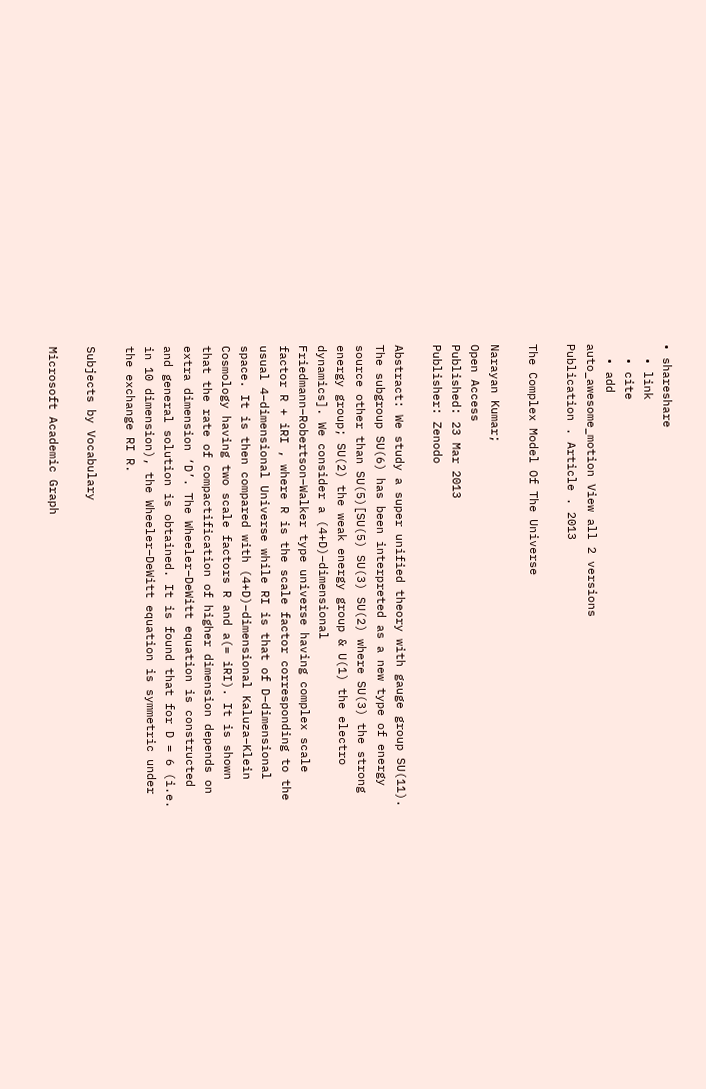• shareshare
  • link
  • cite
  • add
auto_awesome_motion View all 2 versions
Publication . Article . 2013

The Complex Model Of The Universe

Narayan Kumar;
Open Access
Published: 23 Mar 2013
Publisher: Zenodo

Abstract: We study a super unified theory with gauge group SU(11). The subgroup SU(6) has been interpreted as a new type of energy source other than SU(5)[SU(5) SU(3) SU(2) where SU(3) the strong energy group; SU(2) the weak energy group & U(1) the electro dynamics]. We consider a (4+D)–dimensional Friedmann–Robertson–Walker type universe having complex scale factor R + iRI , where R is the scale factor corresponding to the usual 4–dimensional Universe while RI is that of D–dimensional space. It is then compared with (4+D)–dimensional Kaluza–Klein Cosmology having two scale factors R and a(= iRI). It is shown that the rate of compactification of higher dimension depends on extra dimension ‘D’. The Wheeler–DeWitt equation is constructed and general solution is obtained. It is found that for D = 6 (i.e. in 10 dimension), the Wheeler–DeWitt equation is symmetric under the exchange RI R.

Subjects by Vocabulary

Microsoft Academic Graph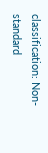classification: Non-standard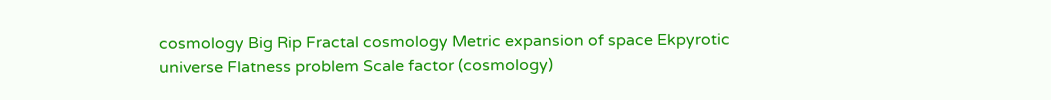cosmology Big Rip Fractal cosmology Metric expansion of space Ekpyrotic universe Flatness problem Scale factor (cosmology)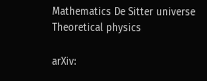Mathematics De Sitter universe Theoretical physics

arXiv: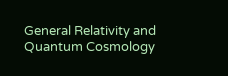General Relativity and Quantum Cosmology